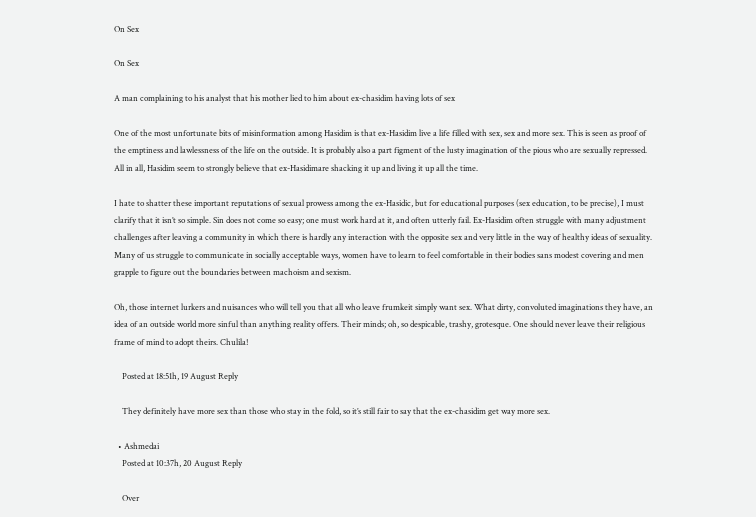On Sex

On Sex

A man complaining to his analyst that his mother lied to him about ex-chasidim having lots of sex

One of the most unfortunate bits of misinformation among Hasidim is that ex-Hasidim live a life filled with sex, sex and more sex. This is seen as proof of the emptiness and lawlessness of the life on the outside. It is probably also a part figment of the lusty imagination of the pious who are sexually repressed. All in all, Hasidim seem to strongly believe that ex-Hasidimare shacking it up and living it up all the time.

I hate to shatter these important reputations of sexual prowess among the ex-Hasidic, but for educational purposes (sex education, to be precise), I must clarify that it isn’t so simple. Sin does not come so easy; one must work hard at it, and often utterly fail. Ex-Hasidim often struggle with many adjustment challenges after leaving a community in which there is hardly any interaction with the opposite sex and very little in the way of healthy ideas of sexuality. Many of us struggle to communicate in socially acceptable ways, women have to learn to feel comfortable in their bodies sans modest covering and men grapple to figure out the boundaries between machoism and sexism.

Oh, those internet lurkers and nuisances who will tell you that all who leave frumkeit simply want sex. What dirty, convoluted imaginations they have, an idea of an outside world more sinful than anything reality offers. Their minds; oh, so despicable, trashy, grotesque. One should never leave their religious frame of mind to adopt theirs. Chulila!

    Posted at 18:51h, 19 August Reply

    They definitely have more sex than those who stay in the fold, so it’s still fair to say that the ex-chasidim get way more sex.

  • Ashmedai
    Posted at 10:37h, 20 August Reply

    Over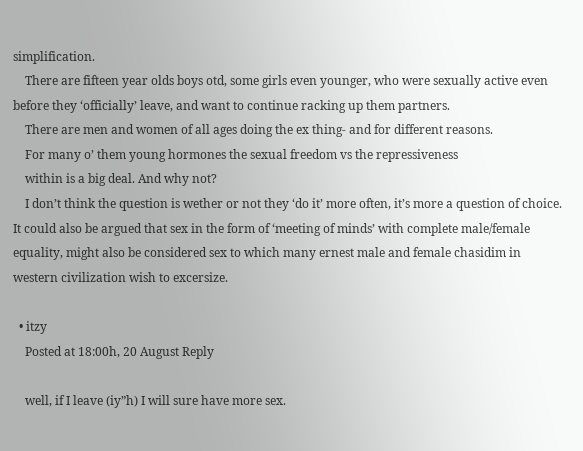simplification.
    There are fifteen year olds boys otd, some girls even younger, who were sexually active even before they ‘officially’ leave, and want to continue racking up them partners.
    There are men and women of all ages doing the ex thing- and for different reasons.
    For many o’ them young hormones the sexual freedom vs the repressiveness
    within is a big deal. And why not?
    I don’t think the question is wether or not they ‘do it’ more often, it’s more a question of choice. It could also be argued that sex in the form of ‘meeting of minds’ with complete male/female equality, might also be considered sex to which many ernest male and female chasidim in western civilization wish to excersize.

  • itzy
    Posted at 18:00h, 20 August Reply

    well, if I leave (iy”h) I will sure have more sex.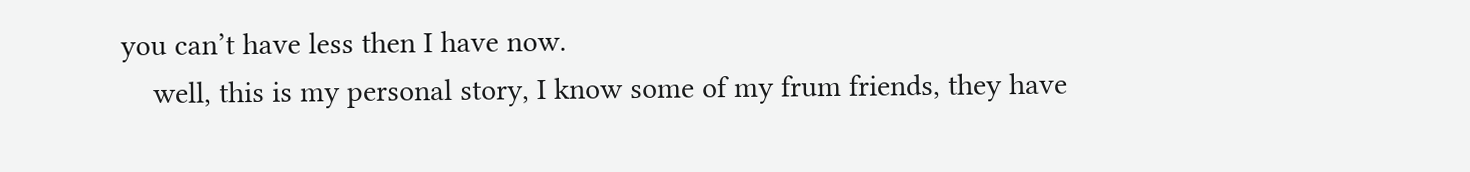you can’t have less then I have now.
    well, this is my personal story, I know some of my frum friends, they have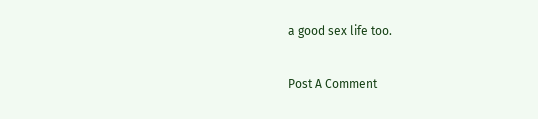a good sex life too.

Post A Comment